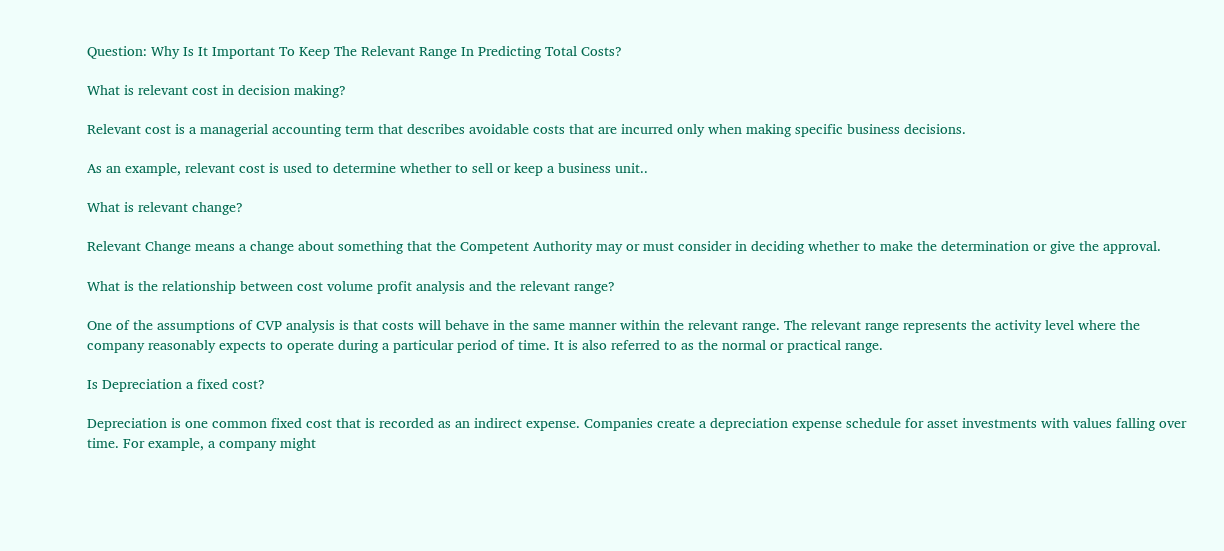Question: Why Is It Important To Keep The Relevant Range In Predicting Total Costs?

What is relevant cost in decision making?

Relevant cost is a managerial accounting term that describes avoidable costs that are incurred only when making specific business decisions.

As an example, relevant cost is used to determine whether to sell or keep a business unit..

What is relevant change?

Relevant Change means a change about something that the Competent Authority may or must consider in deciding whether to make the determination or give the approval.

What is the relationship between cost volume profit analysis and the relevant range?

One of the assumptions of CVP analysis is that costs will behave in the same manner within the relevant range. The relevant range represents the activity level where the company reasonably expects to operate during a particular period of time. It is also referred to as the normal or practical range.

Is Depreciation a fixed cost?

Depreciation is one common fixed cost that is recorded as an indirect expense. Companies create a depreciation expense schedule for asset investments with values falling over time. For example, a company might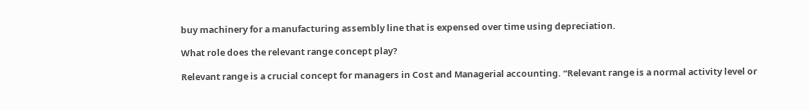buy machinery for a manufacturing assembly line that is expensed over time using depreciation.

What role does the relevant range concept play?

Relevant range is a crucial concept for managers in Cost and Managerial accounting. “Relevant range is a normal activity level or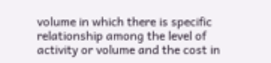volume in which there is specific relationship among the level of activity or volume and the cost in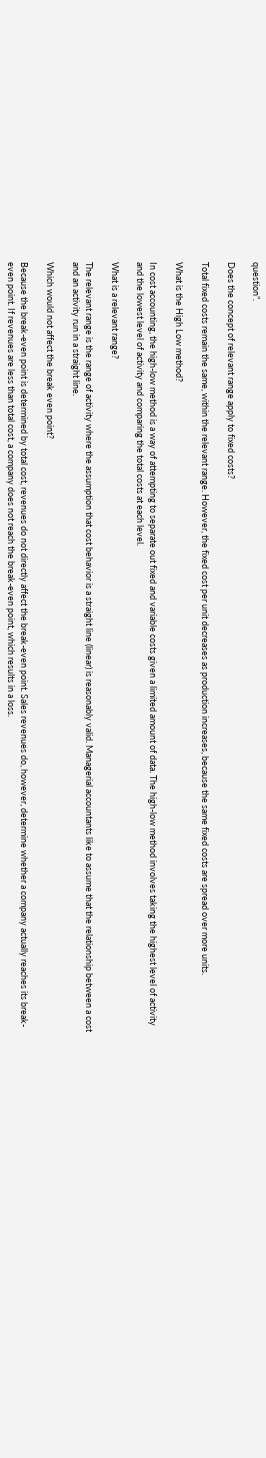question”.

Does the concept of relevant range apply to fixed costs?

Total fixed costs remain the same, within the relevant range. However, the fixed cost per unit decreases as production increases, because the same fixed costs are spread over more units.

What is the High Low method?

In cost accounting, the high-low method is a way of attempting to separate out fixed and variable costs given a limited amount of data. The high-low method involves taking the highest level of activity and the lowest level of activity and comparing the total costs at each level.

What is a relevant range?

The relevant range is the range of activity where the assumption that cost behavior is a straight line (linear) is reasonably valid. Managerial accountants like to assume that the relationship between a cost and an activity run in a straight line.

Which would not affect the break even point?

Because the break-even point is determined by total cost, revenues do not directly affect the break-even point. Sales revenues do, however, determine whether a company actually reaches its break-even point. If revenues are less than total cost, a company does not reach the break-even point, which results in a loss.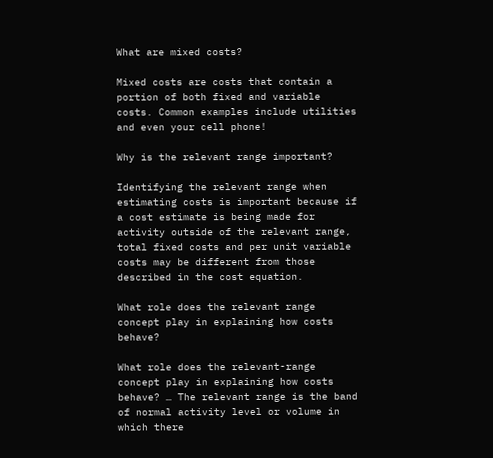What are mixed costs?

Mixed costs are costs that contain a portion of both fixed and variable costs. Common examples include utilities and even your cell phone!

Why is the relevant range important?

Identifying the relevant range when estimating costs is important because if a cost estimate is being made for activity outside of the relevant range, total fixed costs and per unit variable costs may be different from those described in the cost equation.

What role does the relevant range concept play in explaining how costs behave?

What role does the relevant-range concept play in explaining how costs behave? … The relevant range is the band of normal activity level or volume in which there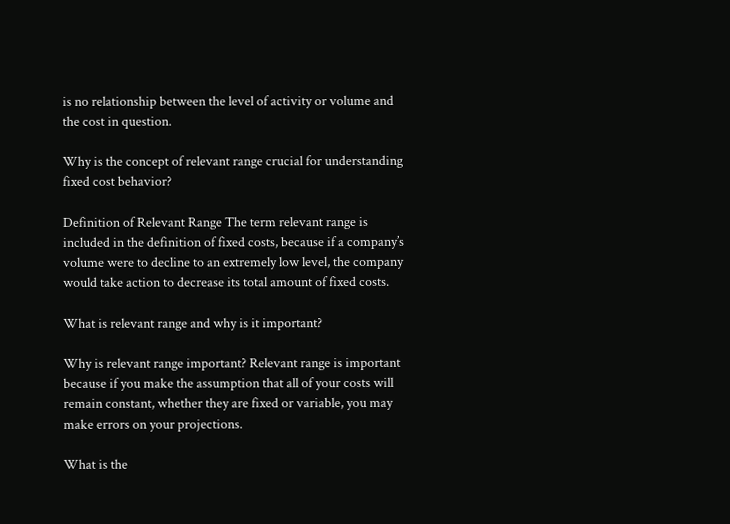is no relationship between the level of activity or volume and the cost in question.

Why is the concept of relevant range crucial for understanding fixed cost behavior?

Definition of Relevant Range The term relevant range is included in the definition of fixed costs, because if a company’s volume were to decline to an extremely low level, the company would take action to decrease its total amount of fixed costs.

What is relevant range and why is it important?

Why is relevant range important? Relevant range is important because if you make the assumption that all of your costs will remain constant, whether they are fixed or variable, you may make errors on your projections.

What is the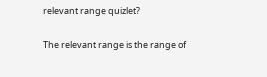relevant range quizlet?

The relevant range is the range of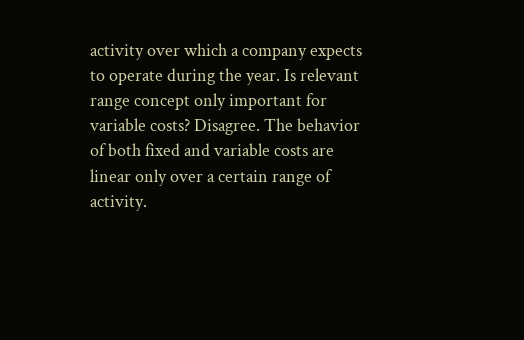activity over which a company expects to operate during the year. Is relevant range concept only important for variable costs? Disagree. The behavior of both fixed and variable costs are linear only over a certain range of activity.